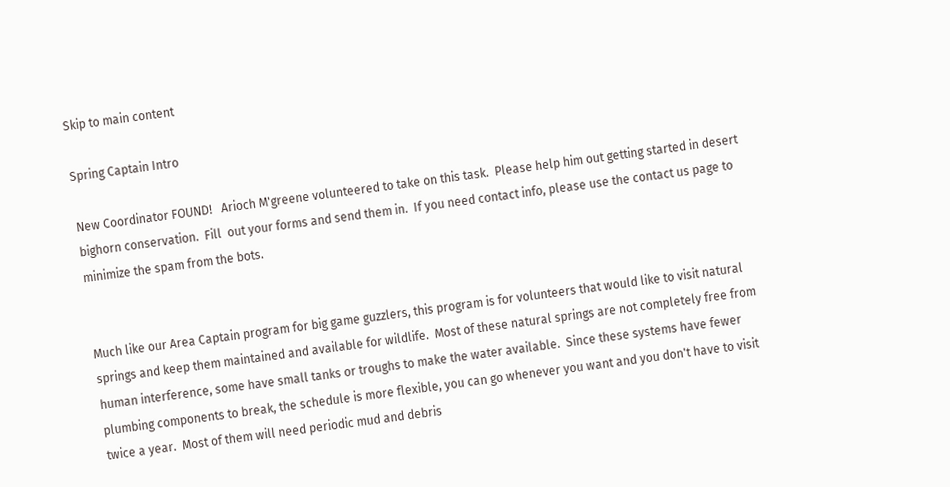Skip to main content

Spring Captain Intro

New Coordinator FOUND!   Arioch M'greene volunteered to take on this task.  Please help him out getting started in desert bighorn conservation.  Fill  out your forms and send them in.  If you need contact info, please use the contact us page to minimize the spam from the bots.


Much like our Area Captain program for big game guzzlers, this program is for volunteers that would like to visit natural springs and keep them maintained and available for wildlife.  Most of these natural springs are not completely free from human interference, some have small tanks or troughs to make the water available.  Since these systems have fewer plumbing components to break, the schedule is more flexible, you can go whenever you want and you don't have to visit twice a year.  Most of them will need periodic mud and debris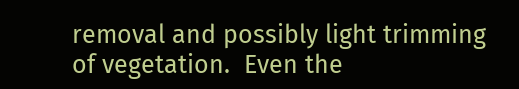removal and possibly light trimming of vegetation.  Even the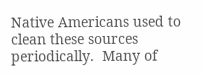Native Americans used to clean these sources periodically.  Many of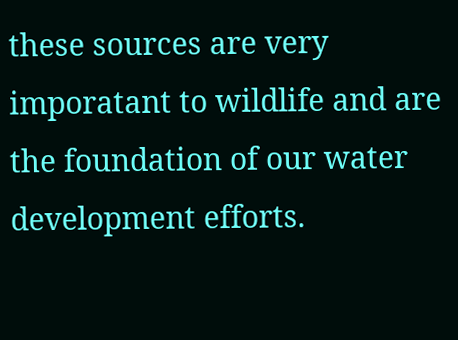these sources are very imporatant to wildlife and are the foundation of our water development efforts.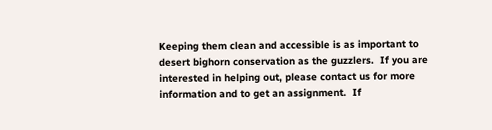Keeping them clean and accessible is as important to desert bighorn conservation as the guzzlers.  If you are interested in helping out, please contact us for more information and to get an assignment.  If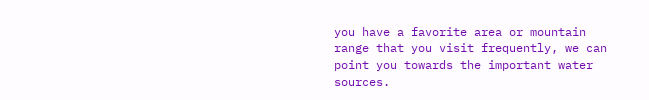you have a favorite area or mountain range that you visit frequently, we can point you towards the important water sources.